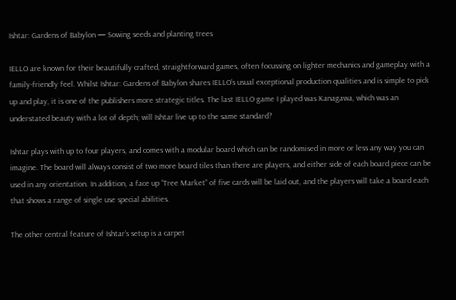Ishtar: Gardens of Babylon — Sowing seeds and planting trees

IELLO are known for their beautifully crafted, straightforward games, often focussing on lighter mechanics and gameplay with a family-friendly feel. Whilst Ishtar: Gardens of Babylon shares IELLO’s usual exceptional production qualities and is simple to pick up and play, it is one of the publishers more strategic titles. The last IELLO game I played was Kanagawa, which was an understated beauty with a lot of depth; will Ishtar live up to the same standard?

Ishtar plays with up to four players, and comes with a modular board which can be randomised in more or less any way you can imagine. The board will always consist of two more board tiles than there are players, and either side of each board piece can be used in any orientation. In addition, a face up “Tree Market” of five cards will be laid out, and the players will take a board each that shows a range of single use special abilities.

The other central feature of Ishtar’s setup is a carpet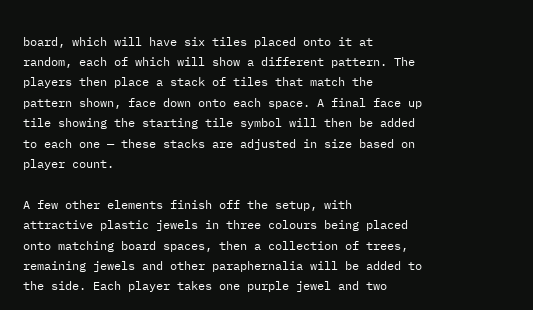board, which will have six tiles placed onto it at random, each of which will show a different pattern. The players then place a stack of tiles that match the pattern shown, face down onto each space. A final face up tile showing the starting tile symbol will then be added to each one — these stacks are adjusted in size based on player count.

A few other elements finish off the setup, with attractive plastic jewels in three colours being placed onto matching board spaces, then a collection of trees, remaining jewels and other paraphernalia will be added to the side. Each player takes one purple jewel and two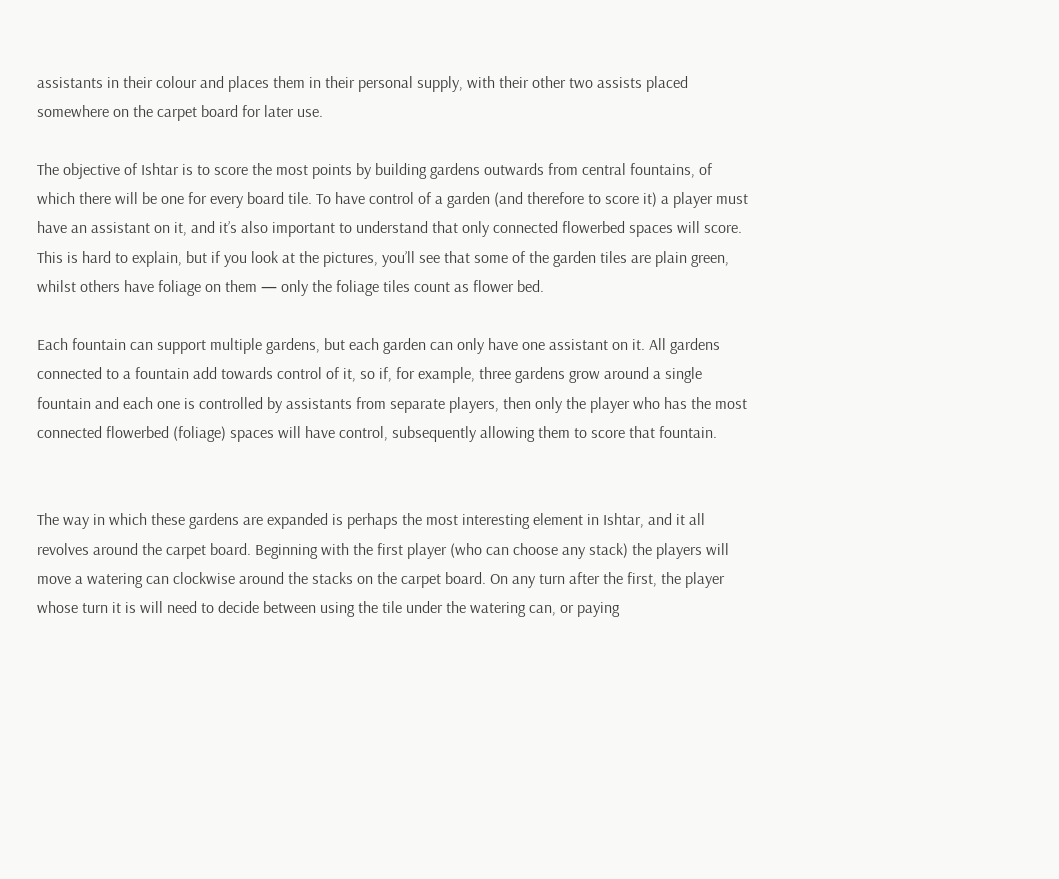assistants in their colour and places them in their personal supply, with their other two assists placed somewhere on the carpet board for later use.

The objective of Ishtar is to score the most points by building gardens outwards from central fountains, of which there will be one for every board tile. To have control of a garden (and therefore to score it) a player must have an assistant on it, and it’s also important to understand that only connected flowerbed spaces will score. This is hard to explain, but if you look at the pictures, you’ll see that some of the garden tiles are plain green, whilst others have foliage on them — only the foliage tiles count as flower bed.

Each fountain can support multiple gardens, but each garden can only have one assistant on it. All gardens connected to a fountain add towards control of it, so if, for example, three gardens grow around a single fountain and each one is controlled by assistants from separate players, then only the player who has the most connected flowerbed (foliage) spaces will have control, subsequently allowing them to score that fountain.


The way in which these gardens are expanded is perhaps the most interesting element in Ishtar, and it all revolves around the carpet board. Beginning with the first player (who can choose any stack) the players will move a watering can clockwise around the stacks on the carpet board. On any turn after the first, the player whose turn it is will need to decide between using the tile under the watering can, or paying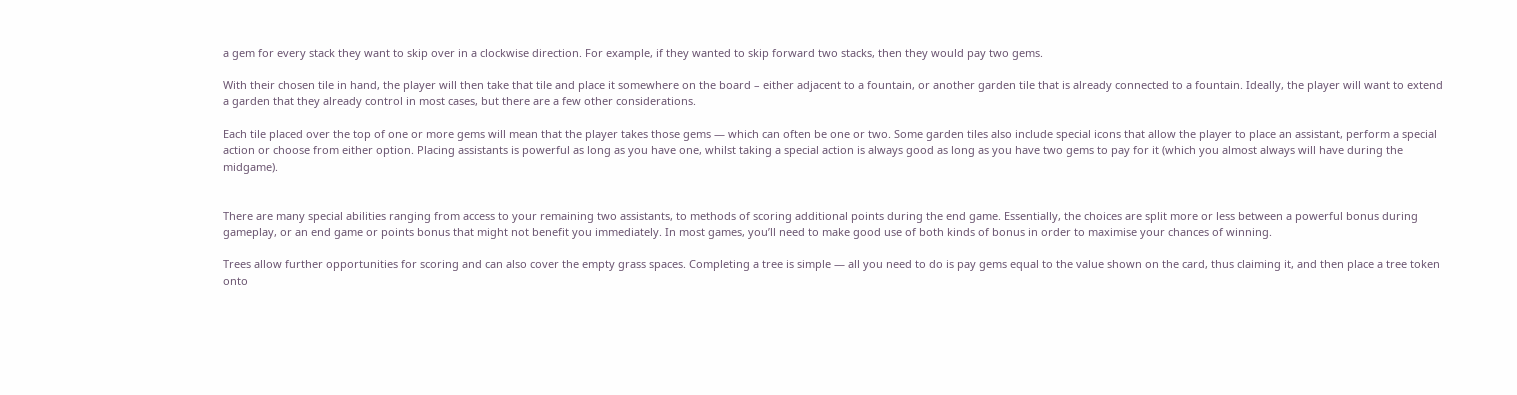a gem for every stack they want to skip over in a clockwise direction. For example, if they wanted to skip forward two stacks, then they would pay two gems.

With their chosen tile in hand, the player will then take that tile and place it somewhere on the board – either adjacent to a fountain, or another garden tile that is already connected to a fountain. Ideally, the player will want to extend a garden that they already control in most cases, but there are a few other considerations.

Each tile placed over the top of one or more gems will mean that the player takes those gems — which can often be one or two. Some garden tiles also include special icons that allow the player to place an assistant, perform a special action or choose from either option. Placing assistants is powerful as long as you have one, whilst taking a special action is always good as long as you have two gems to pay for it (which you almost always will have during the midgame).


There are many special abilities ranging from access to your remaining two assistants, to methods of scoring additional points during the end game. Essentially, the choices are split more or less between a powerful bonus during gameplay, or an end game or points bonus that might not benefit you immediately. In most games, you’ll need to make good use of both kinds of bonus in order to maximise your chances of winning.

Trees allow further opportunities for scoring and can also cover the empty grass spaces. Completing a tree is simple — all you need to do is pay gems equal to the value shown on the card, thus claiming it, and then place a tree token onto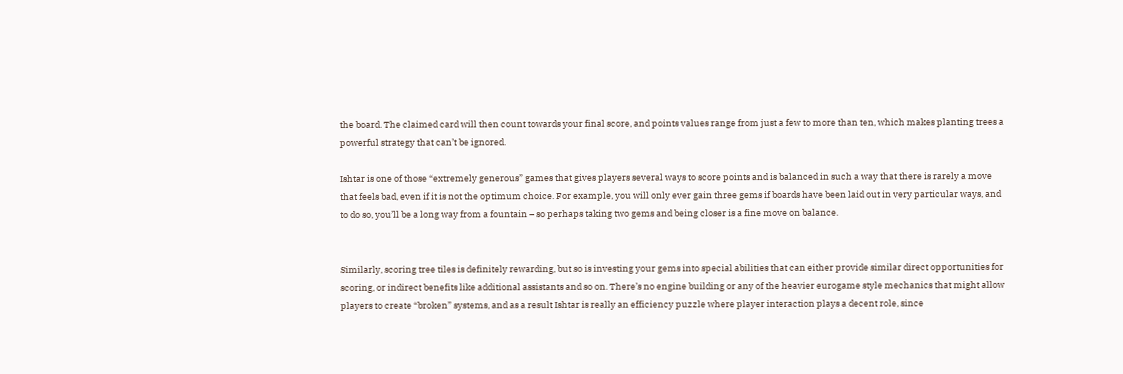the board. The claimed card will then count towards your final score, and points values range from just a few to more than ten, which makes planting trees a powerful strategy that can’t be ignored.

Ishtar is one of those “extremely generous” games that gives players several ways to score points and is balanced in such a way that there is rarely a move that feels bad, even if it is not the optimum choice. For example, you will only ever gain three gems if boards have been laid out in very particular ways, and to do so, you’ll be a long way from a fountain – so perhaps taking two gems and being closer is a fine move on balance.


Similarly, scoring tree tiles is definitely rewarding, but so is investing your gems into special abilities that can either provide similar direct opportunities for scoring, or indirect benefits like additional assistants and so on. There’s no engine building or any of the heavier eurogame style mechanics that might allow players to create “broken” systems, and as a result Ishtar is really an efficiency puzzle where player interaction plays a decent role, since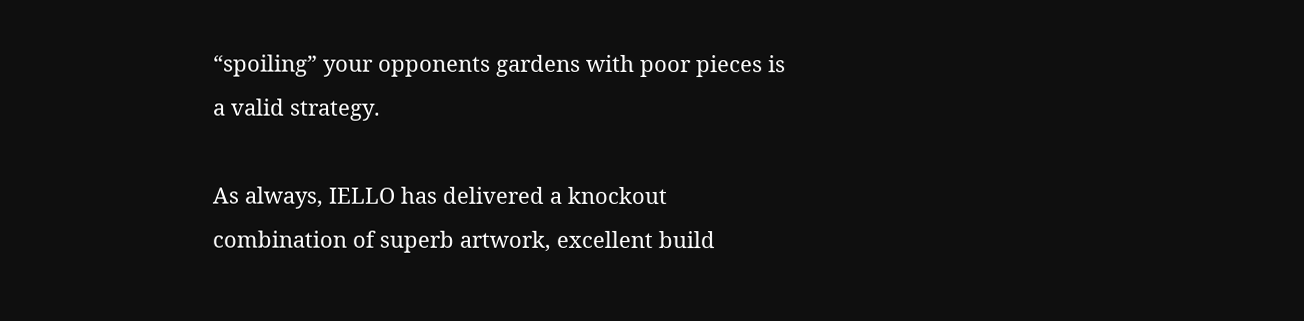“spoiling” your opponents gardens with poor pieces is a valid strategy.

As always, IELLO has delivered a knockout combination of superb artwork, excellent build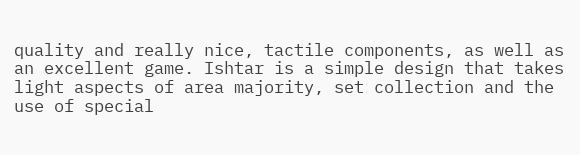quality and really nice, tactile components, as well as an excellent game. Ishtar is a simple design that takes light aspects of area majority, set collection and the use of special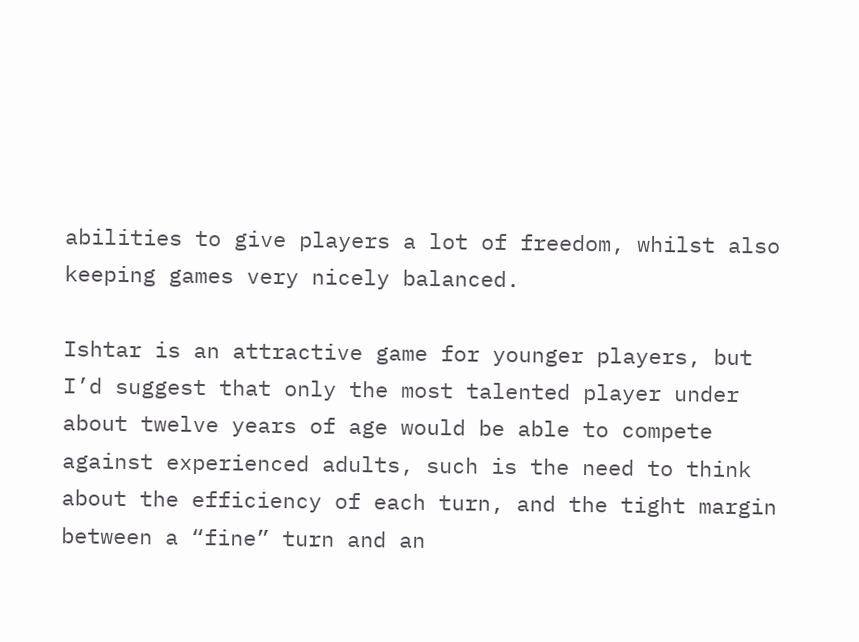abilities to give players a lot of freedom, whilst also keeping games very nicely balanced.

Ishtar is an attractive game for younger players, but I’d suggest that only the most talented player under about twelve years of age would be able to compete against experienced adults, such is the need to think about the efficiency of each turn, and the tight margin between a “fine” turn and an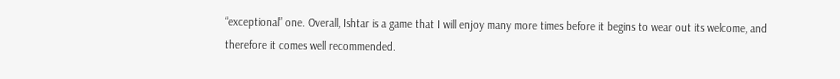“exceptional” one. Overall, Ishtar is a game that I will enjoy many more times before it begins to wear out its welcome, and therefore it comes well recommended.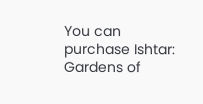You can purchase Ishtar: Gardens of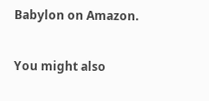Babylon on Amazon.

You might also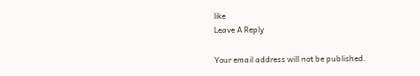like
Leave A Reply

Your email address will not be published.